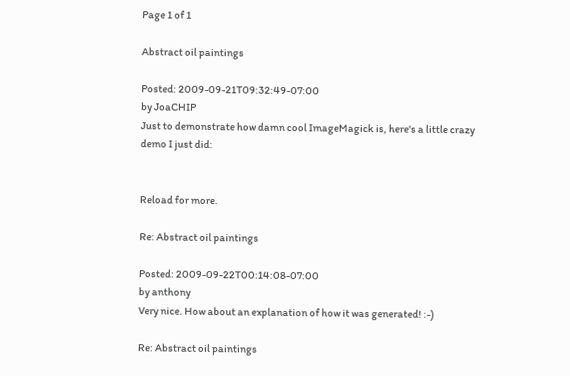Page 1 of 1

Abstract oil paintings

Posted: 2009-09-21T09:32:49-07:00
by JoaCHIP
Just to demonstrate how damn cool ImageMagick is, here's a little crazy demo I just did:


Reload for more.

Re: Abstract oil paintings

Posted: 2009-09-22T00:14:08-07:00
by anthony
Very nice. How about an explanation of how it was generated! :-)

Re: Abstract oil paintings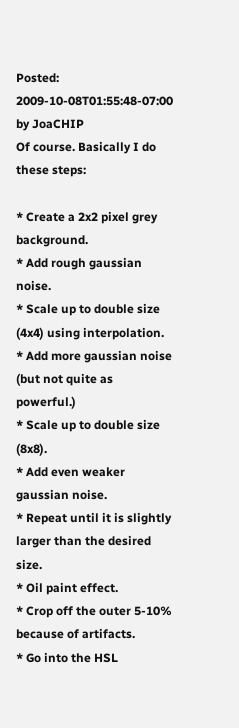Posted: 2009-10-08T01:55:48-07:00
by JoaCHIP
Of course. Basically I do these steps:

* Create a 2x2 pixel grey background.
* Add rough gaussian noise.
* Scale up to double size (4x4) using interpolation.
* Add more gaussian noise (but not quite as powerful.)
* Scale up to double size (8x8).
* Add even weaker gaussian noise.
* Repeat until it is slightly larger than the desired size.
* Oil paint effect.
* Crop off the outer 5-10% because of artifacts.
* Go into the HSL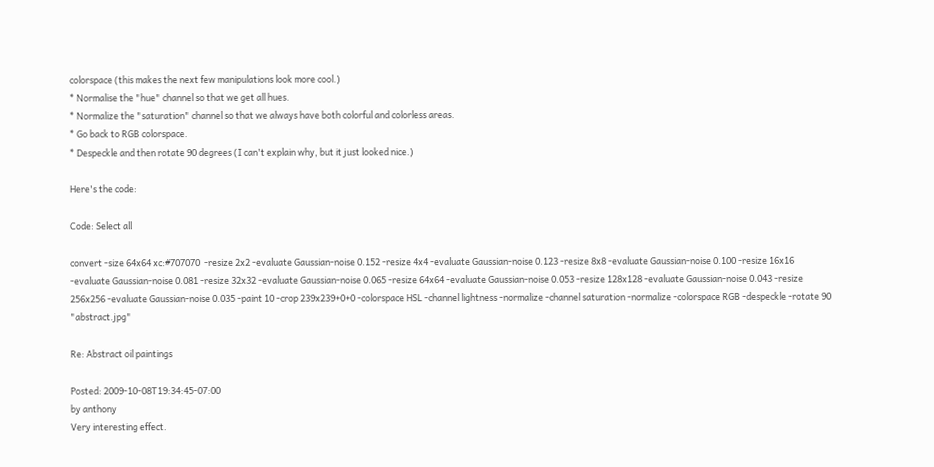colorspace (this makes the next few manipulations look more cool.)
* Normalise the "hue" channel so that we get all hues.
* Normalize the "saturation" channel so that we always have both colorful and colorless areas.
* Go back to RGB colorspace.
* Despeckle and then rotate 90 degrees (I can't explain why, but it just looked nice.)

Here's the code:

Code: Select all

convert -size 64x64 xc:#707070  -resize 2x2 -evaluate Gaussian-noise 0.152 -resize 4x4 -evaluate Gaussian-noise 0.123 -resize 8x8 -evaluate Gaussian-noise 0.100 -resize 16x16 -evaluate Gaussian-noise 0.081 -resize 32x32 -evaluate Gaussian-noise 0.065 -resize 64x64 -evaluate Gaussian-noise 0.053 -resize 128x128 -evaluate Gaussian-noise 0.043 -resize 256x256 -evaluate Gaussian-noise 0.035 -paint 10 -crop 239x239+0+0 -colorspace HSL -channel lightness -normalize -channel saturation -normalize -colorspace RGB -despeckle -rotate 90 "abstract.jpg"

Re: Abstract oil paintings

Posted: 2009-10-08T19:34:45-07:00
by anthony
Very interesting effect.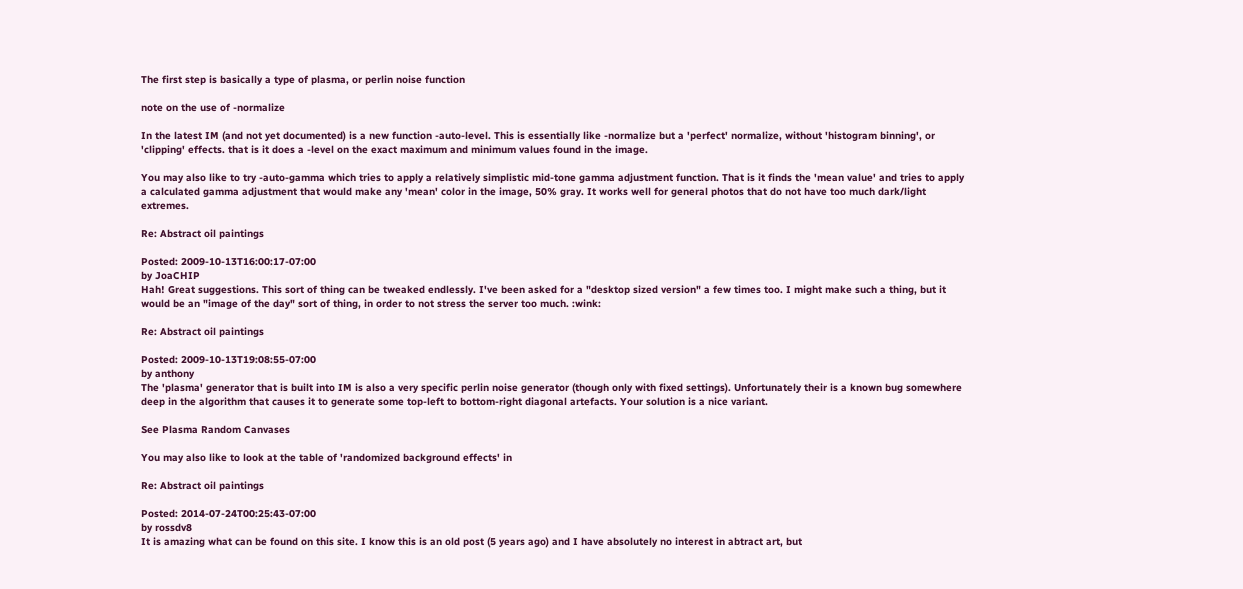The first step is basically a type of plasma, or perlin noise function

note on the use of -normalize

In the latest IM (and not yet documented) is a new function -auto-level. This is essentially like -normalize but a 'perfect' normalize, without 'histogram binning', or 'clipping' effects. that is it does a -level on the exact maximum and minimum values found in the image.

You may also like to try -auto-gamma which tries to apply a relatively simplistic mid-tone gamma adjustment function. That is it finds the 'mean value' and tries to apply a calculated gamma adjustment that would make any 'mean' color in the image, 50% gray. It works well for general photos that do not have too much dark/light extremes.

Re: Abstract oil paintings

Posted: 2009-10-13T16:00:17-07:00
by JoaCHIP
Hah! Great suggestions. This sort of thing can be tweaked endlessly. I've been asked for a "desktop sized version" a few times too. I might make such a thing, but it would be an "image of the day" sort of thing, in order to not stress the server too much. :wink:

Re: Abstract oil paintings

Posted: 2009-10-13T19:08:55-07:00
by anthony
The 'plasma' generator that is built into IM is also a very specific perlin noise generator (though only with fixed settings). Unfortunately their is a known bug somewhere deep in the algorithm that causes it to generate some top-left to bottom-right diagonal artefacts. Your solution is a nice variant.

See Plasma Random Canvases

You may also like to look at the table of 'randomized background effects' in

Re: Abstract oil paintings

Posted: 2014-07-24T00:25:43-07:00
by rossdv8
It is amazing what can be found on this site. I know this is an old post (5 years ago) and I have absolutely no interest in abtract art, but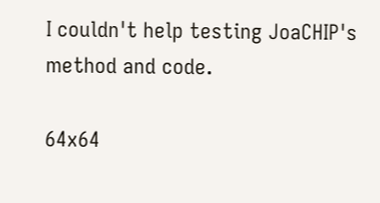I couldn't help testing JoaCHIP's method and code.

64x64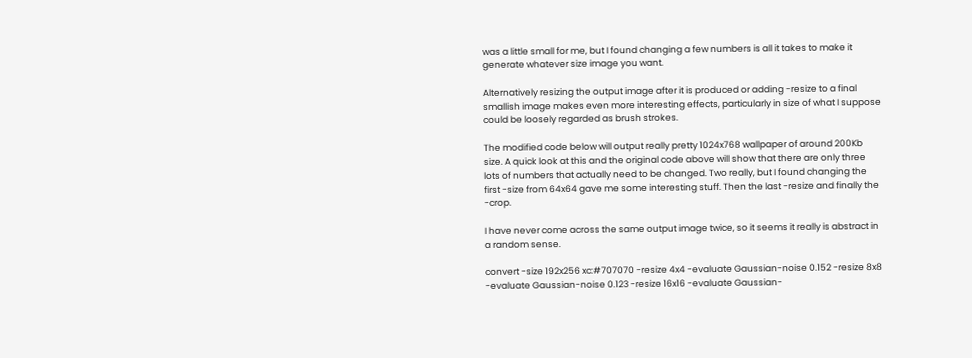was a little small for me, but I found changing a few numbers is all it takes to make it generate whatever size image you want.

Alternatively resizing the output image after it is produced or adding -resize to a final smallish image makes even more interesting effects, particularly in size of what I suppose could be loosely regarded as brush strokes.

The modified code below will output really pretty 1024x768 wallpaper of around 200Kb size. A quick look at this and the original code above will show that there are only three lots of numbers that actually need to be changed. Two really, but I found changing the first -size from 64x64 gave me some interesting stuff. Then the last -resize and finally the -crop.

I have never come across the same output image twice, so it seems it really is abstract in a random sense.

convert -size 192x256 xc:#707070 -resize 4x4 -evaluate Gaussian-noise 0.152 -resize 8x8 -evaluate Gaussian-noise 0.123 -resize 16x16 -evaluate Gaussian-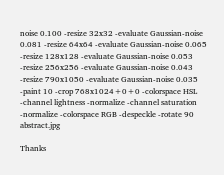noise 0.100 -resize 32x32 -evaluate Gaussian-noise 0.081 -resize 64x64 -evaluate Gaussian-noise 0.065 -resize 128x128 -evaluate Gaussian-noise 0.053 -resize 256x256 -evaluate Gaussian-noise 0.043 -resize 790x1050 -evaluate Gaussian-noise 0.035 -paint 10 -crop 768x1024+0+0 -colorspace HSL -channel lightness -normalize -channel saturation -normalize -colorspace RGB -despeckle -rotate 90 abstract.jpg

Thanks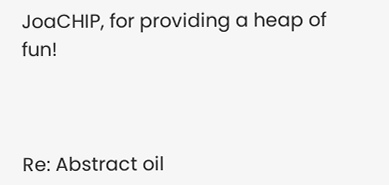JoaCHIP, for providing a heap of fun!



Re: Abstract oil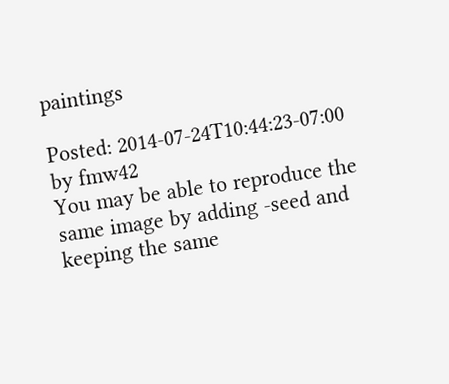paintings

Posted: 2014-07-24T10:44:23-07:00
by fmw42
You may be able to reproduce the same image by adding -seed and keeping the same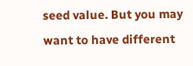seed value. But you may want to have different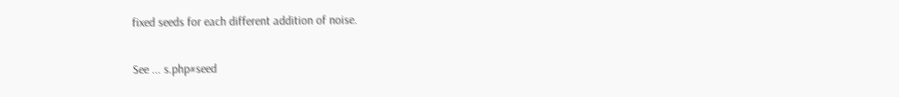fixed seeds for each different addition of noise.

See ... s.php#seed